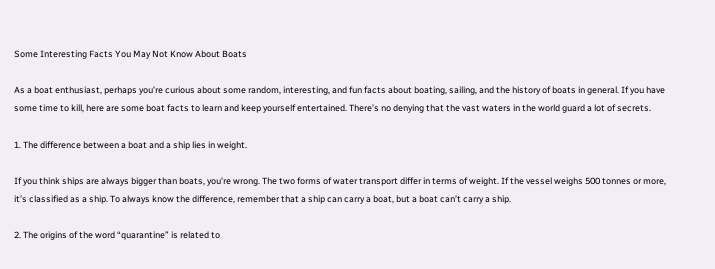Some Interesting Facts You May Not Know About Boats

As a boat enthusiast, perhaps you’re curious about some random, interesting, and fun facts about boating, sailing, and the history of boats in general. If you have some time to kill, here are some boat facts to learn and keep yourself entertained. There’s no denying that the vast waters in the world guard a lot of secrets.

1. The difference between a boat and a ship lies in weight.

If you think ships are always bigger than boats, you’re wrong. The two forms of water transport differ in terms of weight. If the vessel weighs 500 tonnes or more, it’s classified as a ship. To always know the difference, remember that a ship can carry a boat, but a boat can’t carry a ship.

2. The origins of the word “quarantine” is related to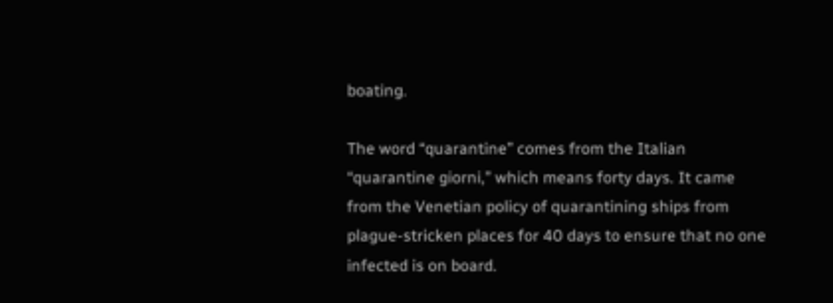boating.

The word “quarantine” comes from the Italian “quarantine giorni,” which means forty days. It came from the Venetian policy of quarantining ships from plague-stricken places for 40 days to ensure that no one infected is on board.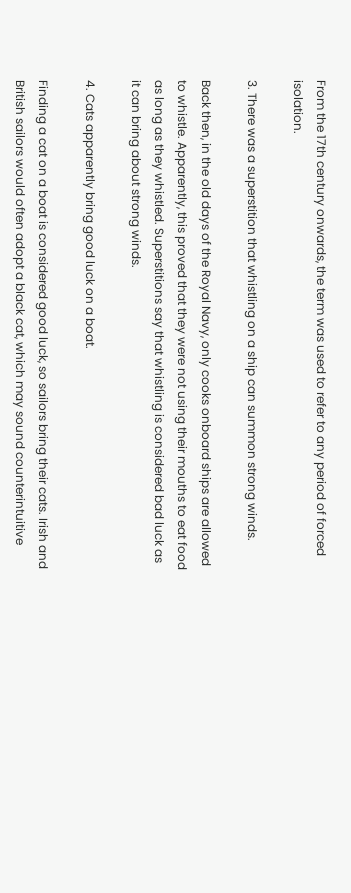From the 17th century onwards, the term was used to refer to any period of forced isolation.

3. There was a superstition that whistling on a ship can summon strong winds.

Back then, in the old days of the Royal Navy, only cooks onboard ships are allowed to whistle. Apparently, this proved that they were not using their mouths to eat food as long as they whistled. Superstitions say that whistling is considered bad luck as it can bring about strong winds.

4. Cats apparently bring good luck on a boat.

Finding a cat on a boat is considered good luck, so sailors bring their cats. Irish and British sailors would often adopt a black cat, which may sound counterintuitive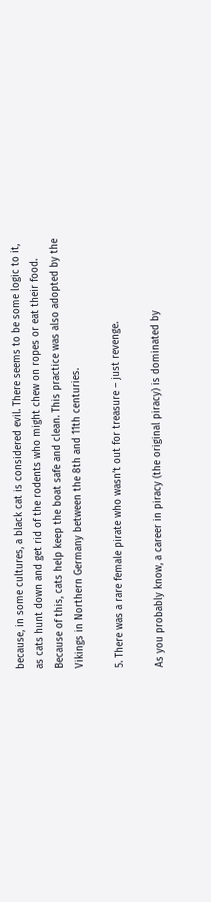because, in some cultures, a black cat is considered evil. There seems to be some logic to it, as cats hunt down and get rid of the rodents who might chew on ropes or eat their food. Because of this, cats help keep the boat safe and clean. This practice was also adopted by the Vikings in Northern Germany between the 8th and 11th centuries.

5. There was a rare female pirate who wasn’t out for treasure – just revenge.

As you probably know, a career in piracy (the original piracy) is dominated by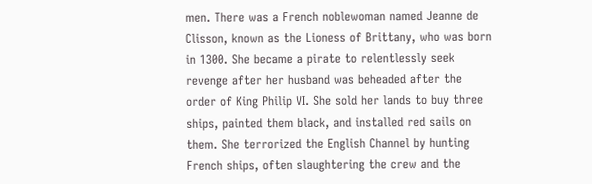men. There was a French noblewoman named Jeanne de Clisson, known as the Lioness of Brittany, who was born in 1300. She became a pirate to relentlessly seek revenge after her husband was beheaded after the order of King Philip VI. She sold her lands to buy three ships, painted them black, and installed red sails on them. She terrorized the English Channel by hunting French ships, often slaughtering the crew and the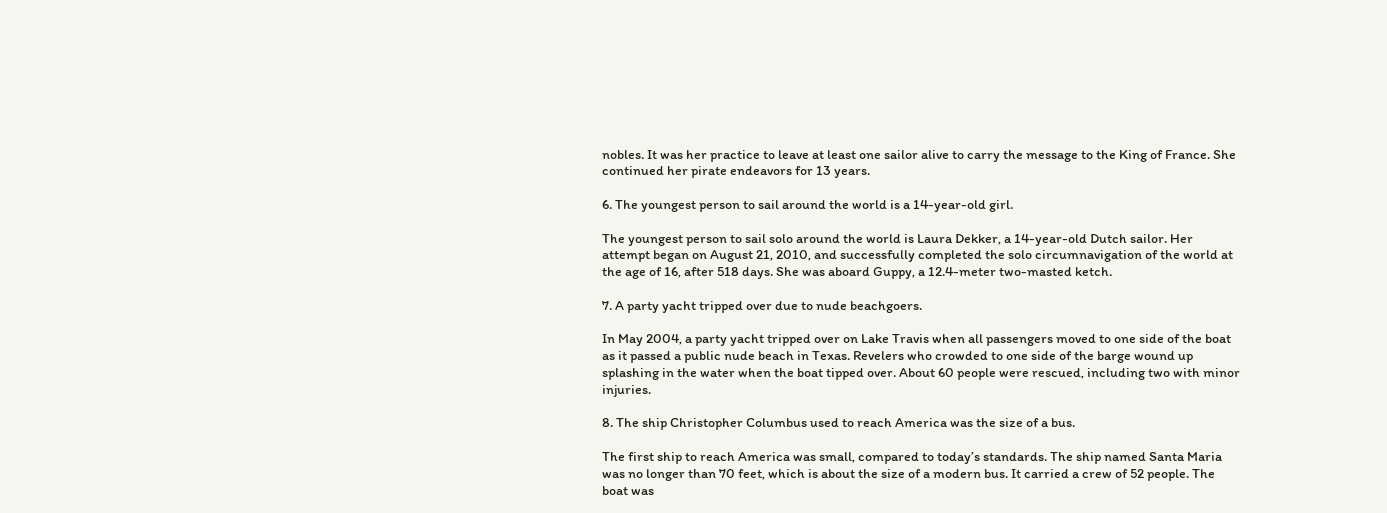nobles. It was her practice to leave at least one sailor alive to carry the message to the King of France. She continued her pirate endeavors for 13 years.

6. The youngest person to sail around the world is a 14-year-old girl.

The youngest person to sail solo around the world is Laura Dekker, a 14-year-old Dutch sailor. Her attempt began on August 21, 2010, and successfully completed the solo circumnavigation of the world at the age of 16, after 518 days. She was aboard Guppy, a 12.4-meter two-masted ketch.

7. A party yacht tripped over due to nude beachgoers.

In May 2004, a party yacht tripped over on Lake Travis when all passengers moved to one side of the boat as it passed a public nude beach in Texas. Revelers who crowded to one side of the barge wound up splashing in the water when the boat tipped over. About 60 people were rescued, including two with minor injuries.

8. The ship Christopher Columbus used to reach America was the size of a bus.

The first ship to reach America was small, compared to today’s standards. The ship named Santa Maria was no longer than 70 feet, which is about the size of a modern bus. It carried a crew of 52 people. The boat was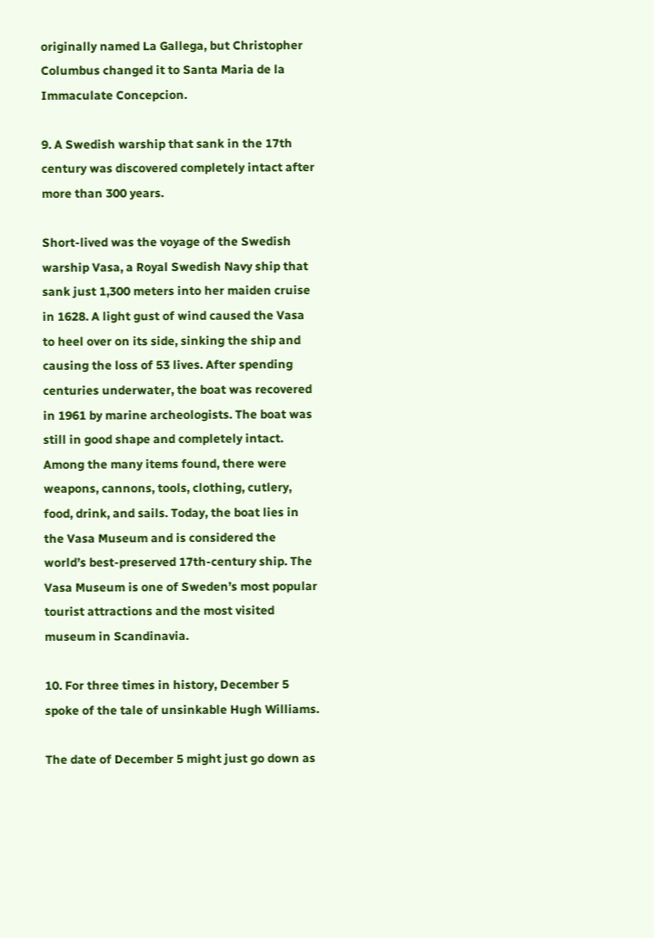originally named La Gallega, but Christopher Columbus changed it to Santa Maria de la Immaculate Concepcion.

9. A Swedish warship that sank in the 17th century was discovered completely intact after more than 300 years.

Short-lived was the voyage of the Swedish warship Vasa, a Royal Swedish Navy ship that sank just 1,300 meters into her maiden cruise in 1628. A light gust of wind caused the Vasa to heel over on its side, sinking the ship and causing the loss of 53 lives. After spending centuries underwater, the boat was recovered in 1961 by marine archeologists. The boat was still in good shape and completely intact. Among the many items found, there were weapons, cannons, tools, clothing, cutlery, food, drink, and sails. Today, the boat lies in the Vasa Museum and is considered the world’s best-preserved 17th-century ship. The Vasa Museum is one of Sweden’s most popular tourist attractions and the most visited museum in Scandinavia.

10. For three times in history, December 5 spoke of the tale of unsinkable Hugh Williams.

The date of December 5 might just go down as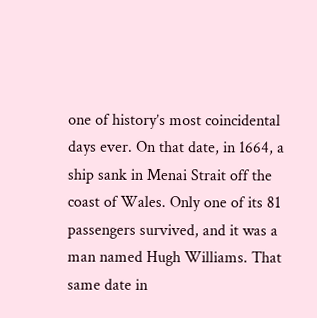one of history’s most coincidental days ever. On that date, in 1664, a ship sank in Menai Strait off the coast of Wales. Only one of its 81 passengers survived, and it was a man named Hugh Williams. That same date in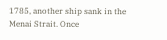1785, another ship sank in the Menai Strait. Once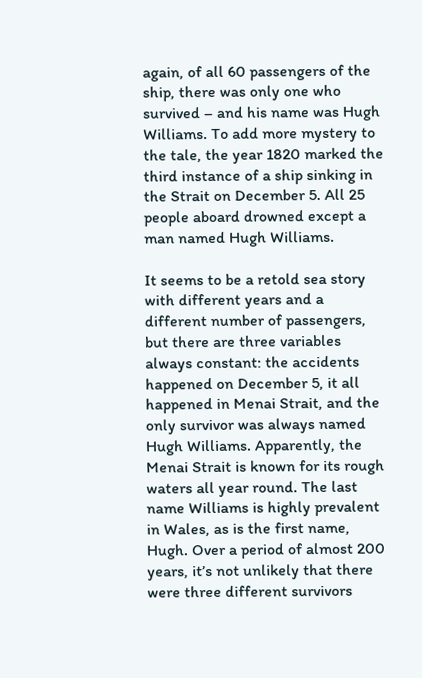again, of all 60 passengers of the ship, there was only one who survived – and his name was Hugh Williams. To add more mystery to the tale, the year 1820 marked the third instance of a ship sinking in the Strait on December 5. All 25 people aboard drowned except a man named Hugh Williams.

It seems to be a retold sea story with different years and a different number of passengers, but there are three variables always constant: the accidents happened on December 5, it all happened in Menai Strait, and the only survivor was always named Hugh Williams. Apparently, the Menai Strait is known for its rough waters all year round. The last name Williams is highly prevalent in Wales, as is the first name, Hugh. Over a period of almost 200 years, it’s not unlikely that there were three different survivors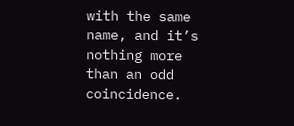with the same name, and it’s nothing more than an odd coincidence.